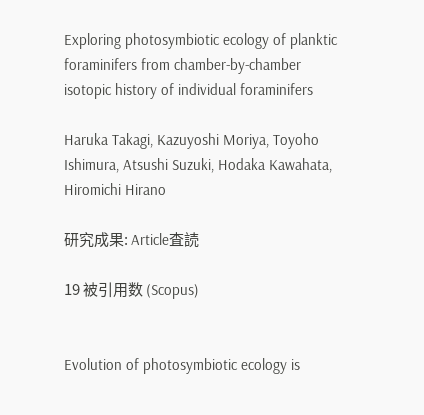Exploring photosymbiotic ecology of planktic foraminifers from chamber-by-chamber isotopic history of individual foraminifers

Haruka Takagi, Kazuyoshi Moriya, Toyoho Ishimura, Atsushi Suzuki, Hodaka Kawahata, Hiromichi Hirano

研究成果: Article査読

19 被引用数 (Scopus)


Evolution of photosymbiotic ecology is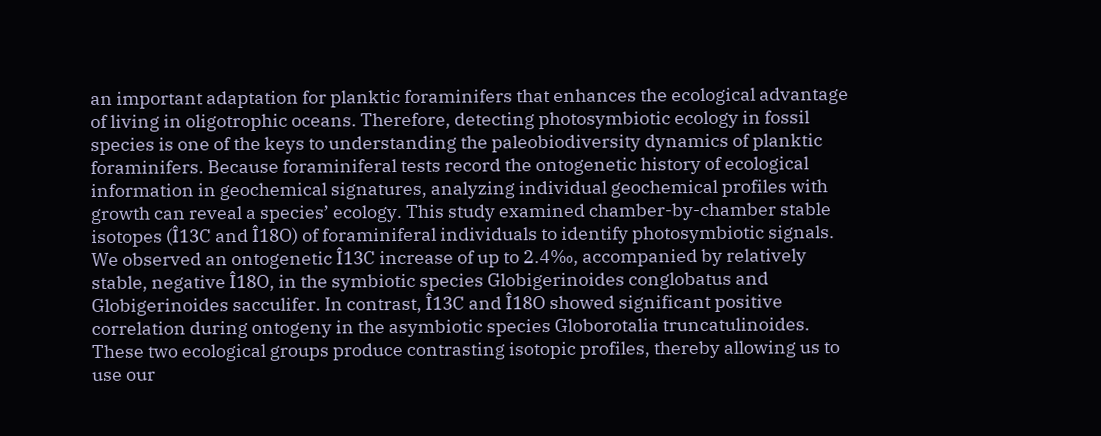an important adaptation for planktic foraminifers that enhances the ecological advantage of living in oligotrophic oceans. Therefore, detecting photosymbiotic ecology in fossil species is one of the keys to understanding the paleobiodiversity dynamics of planktic foraminifers. Because foraminiferal tests record the ontogenetic history of ecological information in geochemical signatures, analyzing individual geochemical profiles with growth can reveal a species’ ecology. This study examined chamber-by-chamber stable isotopes (Î13C and Î18O) of foraminiferal individuals to identify photosymbiotic signals. We observed an ontogenetic Î13C increase of up to 2.4‰, accompanied by relatively stable, negative Î18O, in the symbiotic species Globigerinoides conglobatus and Globigerinoides sacculifer. In contrast, Î13C and Î18O showed significant positive correlation during ontogeny in the asymbiotic species Globorotalia truncatulinoides. These two ecological groups produce contrasting isotopic profiles, thereby allowing us to use our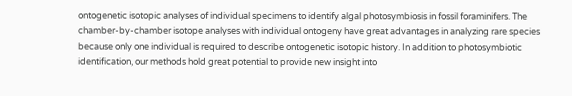ontogenetic isotopic analyses of individual specimens to identify algal photosymbiosis in fossil foraminifers. The chamber-by-chamber isotope analyses with individual ontogeny have great advantages in analyzing rare species because only one individual is required to describe ontogenetic isotopic history. In addition to photosymbiotic identification, our methods hold great potential to provide new insight into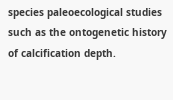species paleoecological studies such as the ontogenetic history of calcification depth.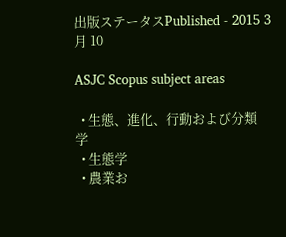出版ステータスPublished - 2015 3月 10

ASJC Scopus subject areas

  • 生態、進化、行動および分類学
  • 生態学
  • 農業お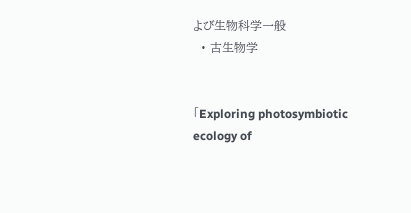よび生物科学一般
  • 古生物学


「Exploring photosymbiotic ecology of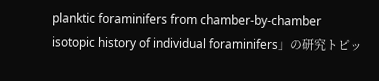planktic foraminifers from chamber-by-chamber isotopic history of individual foraminifers」の研究トピッ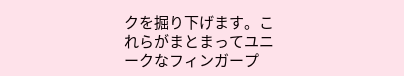クを掘り下げます。これらがまとまってユニークなフィンガープ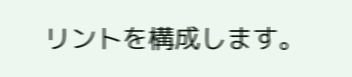リントを構成します。